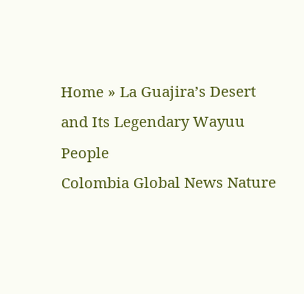Home » La Guajira’s Desert and Its Legendary Wayuu People
Colombia Global News Nature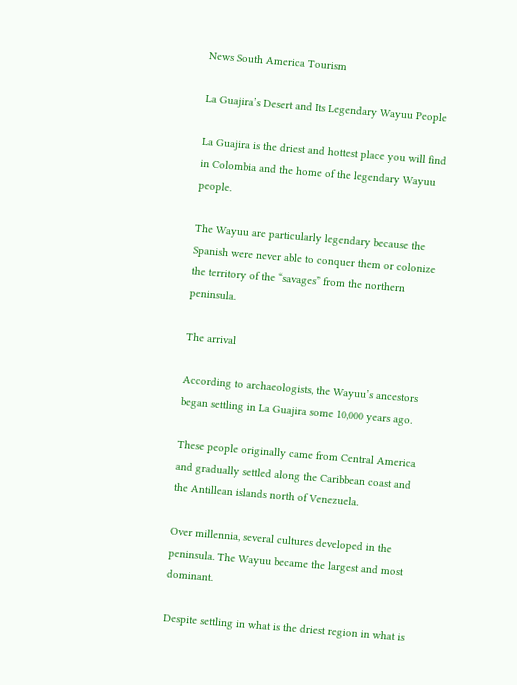News South America Tourism

La Guajira’s Desert and Its Legendary Wayuu People

La Guajira is the driest and hottest place you will find in Colombia and the home of the legendary Wayuu people.

The Wayuu are particularly legendary because the Spanish were never able to conquer them or colonize the territory of the “savages” from the northern peninsula.

The arrival

According to archaeologists, the Wayuu’s ancestors began settling in La Guajira some 10,000 years ago.

These people originally came from Central America and gradually settled along the Caribbean coast and the Antillean islands north of Venezuela.

Over millennia, several cultures developed in the peninsula. The Wayuu became the largest and most dominant.

Despite settling in what is the driest region in what is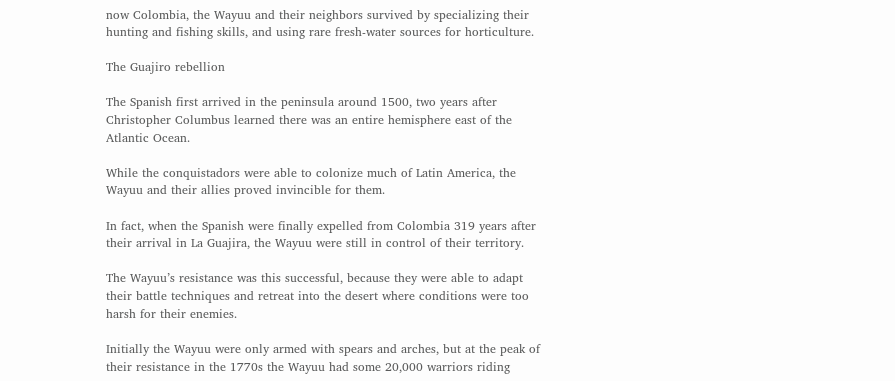now Colombia, the Wayuu and their neighbors survived by specializing their hunting and fishing skills, and using rare fresh-water sources for horticulture.

The Guajiro rebellion

The Spanish first arrived in the peninsula around 1500, two years after Christopher Columbus learned there was an entire hemisphere east of the Atlantic Ocean.

While the conquistadors were able to colonize much of Latin America, the Wayuu and their allies proved invincible for them.

In fact, when the Spanish were finally expelled from Colombia 319 years after their arrival in La Guajira, the Wayuu were still in control of their territory.

The Wayuu’s resistance was this successful, because they were able to adapt their battle techniques and retreat into the desert where conditions were too harsh for their enemies.

Initially the Wayuu were only armed with spears and arches, but at the peak of their resistance in the 1770s the Wayuu had some 20,000 warriors riding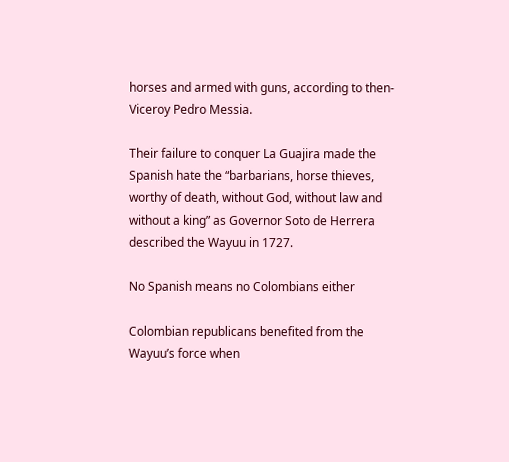horses and armed with guns, according to then-Viceroy Pedro Messia.

Their failure to conquer La Guajira made the Spanish hate the “barbarians, horse thieves, worthy of death, without God, without law and without a king” as Governor Soto de Herrera described the Wayuu in 1727.

No Spanish means no Colombians either

Colombian republicans benefited from the Wayuu’s force when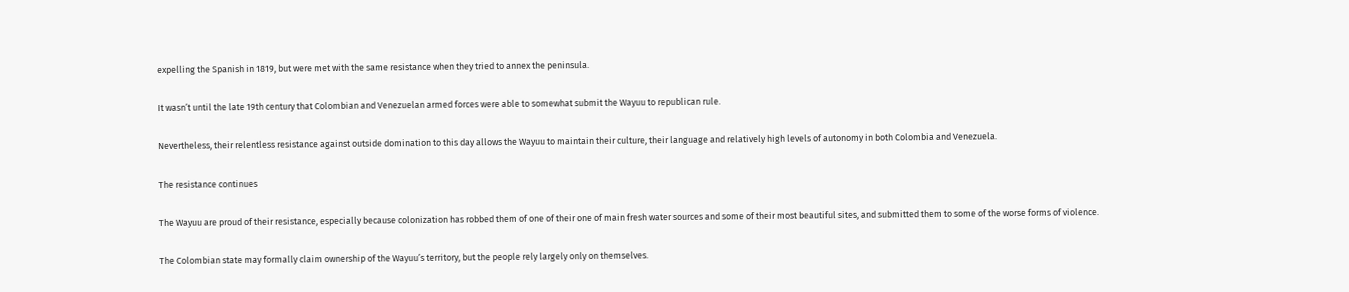expelling the Spanish in 1819, but were met with the same resistance when they tried to annex the peninsula.

It wasn’t until the late 19th century that Colombian and Venezuelan armed forces were able to somewhat submit the Wayuu to republican rule.

Nevertheless, their relentless resistance against outside domination to this day allows the Wayuu to maintain their culture, their language and relatively high levels of autonomy in both Colombia and Venezuela.

The resistance continues

The Wayuu are proud of their resistance, especially because colonization has robbed them of one of their one of main fresh water sources and some of their most beautiful sites, and submitted them to some of the worse forms of violence.

The Colombian state may formally claim ownership of the Wayuu’s territory, but the people rely largely only on themselves.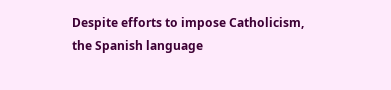Despite efforts to impose Catholicism, the Spanish language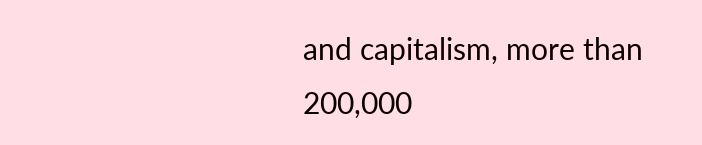and capitalism, more than 200,000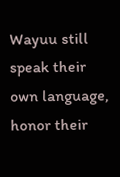Wayuu still speak their own language, honor their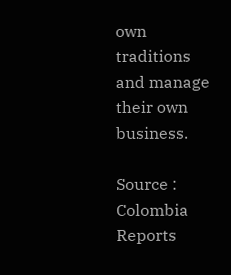own traditions and manage their own business.

Source : Colombia Reports